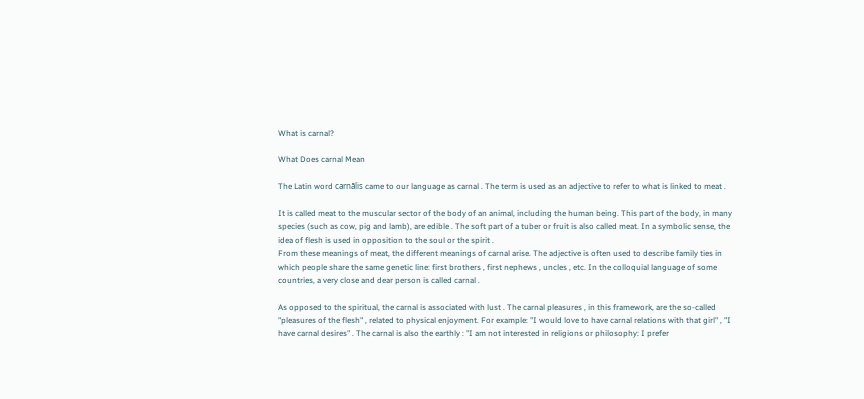What is carnal?

What Does carnal Mean

The Latin word carnālis came to our language as carnal . The term is used as an adjective to refer to what is linked to meat .

It is called meat to the muscular sector of the body of an animal, including the human being. This part of the body, in many species (such as cow, pig and lamb), are edible . The soft part of a tuber or fruit is also called meat. In a symbolic sense, the idea of flesh is used in opposition to the soul or the spirit .
From these meanings of meat, the different meanings of carnal arise. The adjective is often used to describe family ties in which people share the same genetic line: first brothers , first nephews , uncles , etc. In the colloquial language of some countries, a very close and dear person is called carnal .

As opposed to the spiritual, the carnal is associated with lust . The carnal pleasures , in this framework, are the so-called "pleasures of the flesh" , related to physical enjoyment. For example: "I would love to have carnal relations with that girl" , "I have carnal desires" . The carnal is also the earthly : "I am not interested in religions or philosophy: I prefer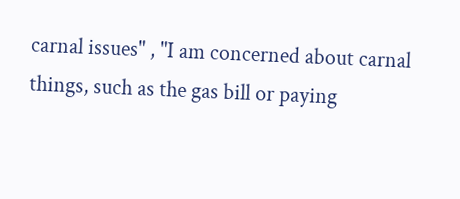carnal issues" , "I am concerned about carnal things, such as the gas bill or paying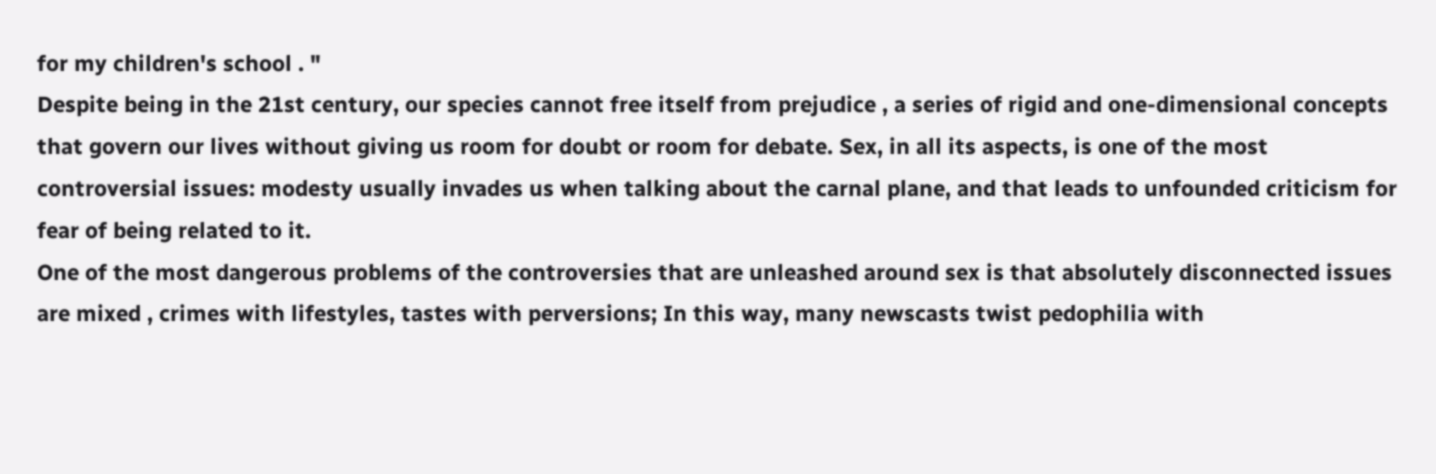for my children's school . "
Despite being in the 21st century, our species cannot free itself from prejudice , a series of rigid and one-dimensional concepts that govern our lives without giving us room for doubt or room for debate. Sex, in all its aspects, is one of the most controversial issues: modesty usually invades us when talking about the carnal plane, and that leads to unfounded criticism for fear of being related to it.
One of the most dangerous problems of the controversies that are unleashed around sex is that absolutely disconnected issues are mixed , crimes with lifestyles, tastes with perversions; In this way, many newscasts twist pedophilia with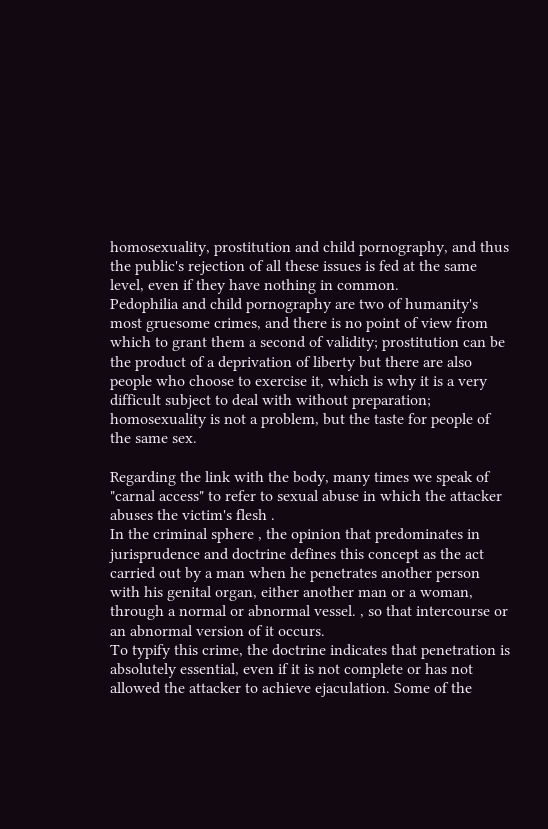homosexuality, prostitution and child pornography, and thus the public's rejection of all these issues is fed at the same level, even if they have nothing in common.
Pedophilia and child pornography are two of humanity's most gruesome crimes, and there is no point of view from which to grant them a second of validity; prostitution can be the product of a deprivation of liberty but there are also people who choose to exercise it, which is why it is a very difficult subject to deal with without preparation; homosexuality is not a problem, but the taste for people of the same sex.

Regarding the link with the body, many times we speak of "carnal access" to refer to sexual abuse in which the attacker abuses the victim's flesh .
In the criminal sphere , the opinion that predominates in jurisprudence and doctrine defines this concept as the act carried out by a man when he penetrates another person with his genital organ, either another man or a woman, through a normal or abnormal vessel. , so that intercourse or an abnormal version of it occurs.
To typify this crime, the doctrine indicates that penetration is absolutely essential, even if it is not complete or has not allowed the attacker to achieve ejaculation. Some of the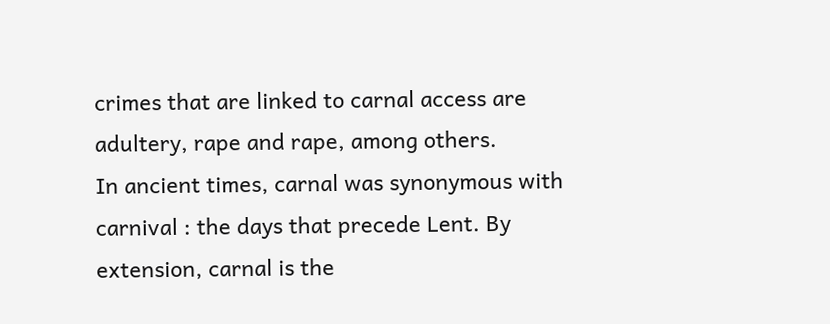crimes that are linked to carnal access are adultery, rape and rape, among others.
In ancient times, carnal was synonymous with carnival : the days that precede Lent. By extension, carnal is the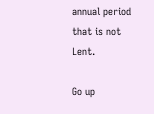annual period that is not Lent.

Go up